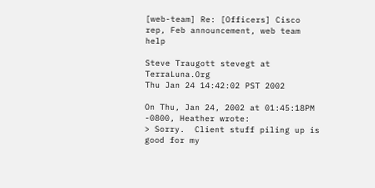[web-team] Re: [Officers] Cisco rep, Feb announcement, web team help

Steve Traugott stevegt at TerraLuna.Org
Thu Jan 24 14:42:02 PST 2002

On Thu, Jan 24, 2002 at 01:45:18PM -0800, Heather wrote:
> Sorry.  Client stuff piling up is good for my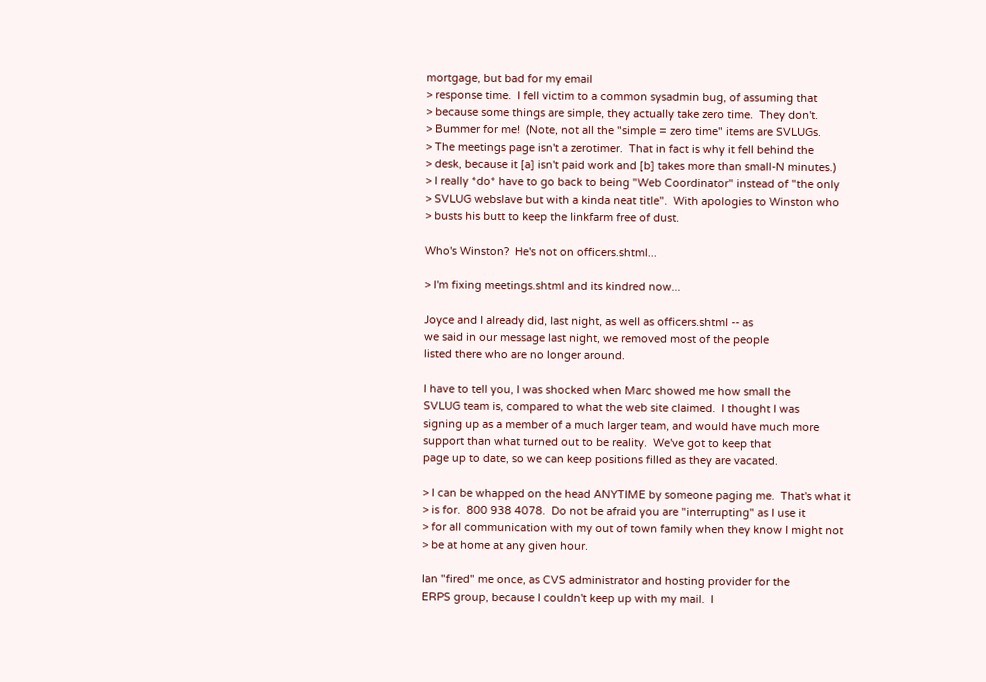mortgage, but bad for my email
> response time.  I fell victim to a common sysadmin bug, of assuming that
> because some things are simple, they actually take zero time.  They don't.
> Bummer for me!  (Note, not all the "simple = zero time" items are SVLUGs.
> The meetings page isn't a zerotimer.  That in fact is why it fell behind the
> desk, because it [a] isn't paid work and [b] takes more than small-N minutes.)
> I really *do* have to go back to being "Web Coordinator" instead of "the only
> SVLUG webslave but with a kinda neat title".  With apologies to Winston who
> busts his butt to keep the linkfarm free of dust.

Who's Winston?  He's not on officers.shtml...

> I'm fixing meetings.shtml and its kindred now...

Joyce and I already did, last night, as well as officers.shtml -- as
we said in our message last night, we removed most of the people
listed there who are no longer around.

I have to tell you, I was shocked when Marc showed me how small the
SVLUG team is, compared to what the web site claimed.  I thought I was
signing up as a member of a much larger team, and would have much more
support than what turned out to be reality.  We've got to keep that
page up to date, so we can keep positions filled as they are vacated.

> I can be whapped on the head ANYTIME by someone paging me.  That's what it
> is for.  800 938 4078.  Do not be afraid you are "interrupting" as I use it
> for all communication with my out of town family when they know I might not
> be at home at any given hour.

Ian "fired" me once, as CVS administrator and hosting provider for the
ERPS group, because I couldn't keep up with my mail.  I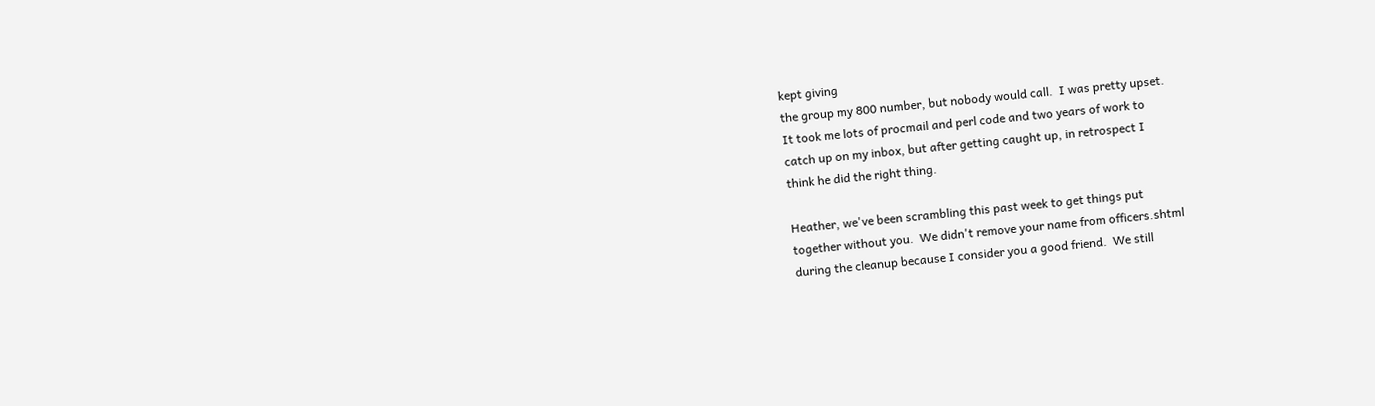kept giving
the group my 800 number, but nobody would call.  I was pretty upset.
It took me lots of procmail and perl code and two years of work to
catch up on my inbox, but after getting caught up, in retrospect I
think he did the right thing.

Heather, we've been scrambling this past week to get things put
together without you.  We didn't remove your name from officers.shtml
during the cleanup because I consider you a good friend.  We still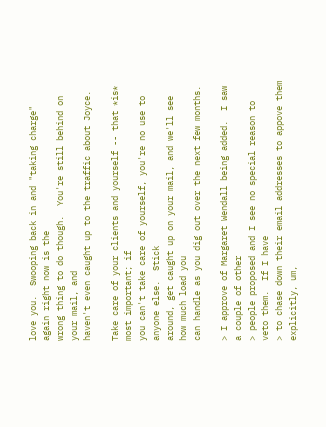love you.  Swooping back in and "taking charge" again right now is the
wrong thing to do though.  You're still behind on your mail, and
haven't even caught up to the traffic about Joyce.

Take care of your clients and yourself -- that *is* most important; if
you can't take care of yourself, you're no use to anyone else.  Stick
around, get caught up on your mail, and we'll see how much load you
can handle as you dig out over the next few months.

> I approve of Margaret Wendall being added.  I saw a couple of other
> people proposed and I see no special reason to veto them.  If I have
> to chase down their email addresses to appove them explicitly, um,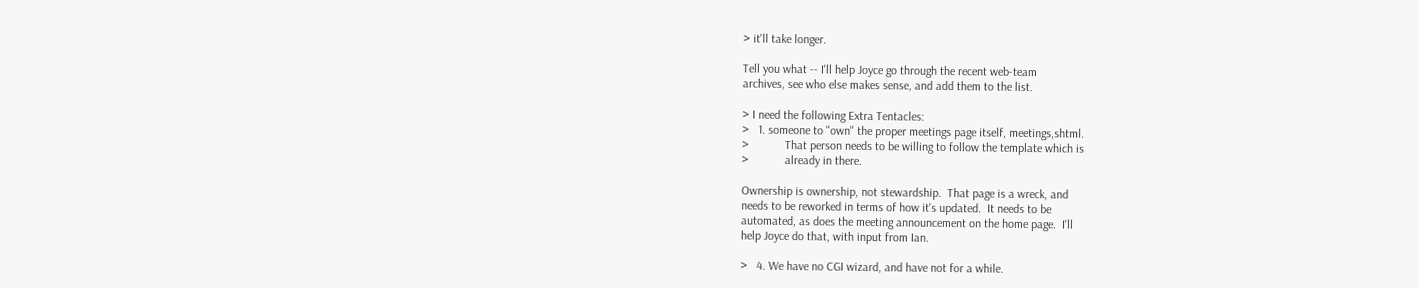> it'll take longer.

Tell you what -- I'll help Joyce go through the recent web-team
archives, see who else makes sense, and add them to the list.

> I need the following Extra Tentacles:
>   1. someone to "own" the proper meetings page itself, meetings,shtml.
>            That person needs to be willing to follow the template which is
>            already in there.

Ownership is ownership, not stewardship.  That page is a wreck, and
needs to be reworked in terms of how it's updated.  It needs to be
automated, as does the meeting announcement on the home page.  I'll
help Joyce do that, with input from Ian.

>   4. We have no CGI wizard, and have not for a while.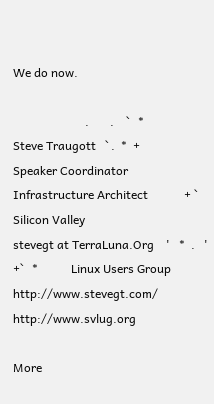We do now.

                        .       .    `   *
Steve Traugott   ` .  *  +                            Speaker Coordinator
Infrastructure Architect            + `                    Silicon Valley
stevegt at TerraLuna.Org    '   *  .   '  +`   *           Linux Users Group
http://www.stevegt.com/                              http://www.svlug.org

More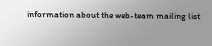information about the web-team mailing list